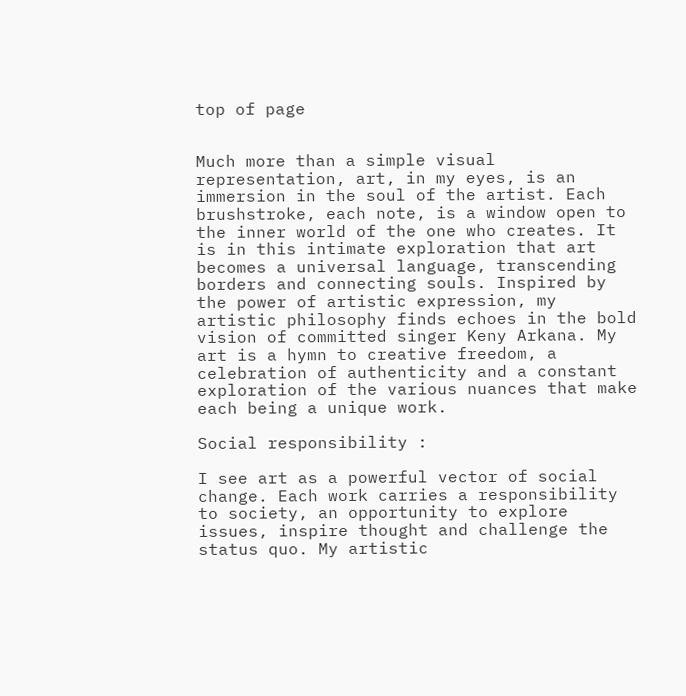top of page


Much more than a simple visual representation, art, in my eyes, is an immersion in the soul of the artist. Each brushstroke, each note, is a window open to the inner world of the one who creates. It is in this intimate exploration that art becomes a universal language, transcending borders and connecting souls. Inspired by the power of artistic expression, my artistic philosophy finds echoes in the bold vision of committed singer Keny Arkana. My art is a hymn to creative freedom, a celebration of authenticity and a constant exploration of the various nuances that make each being a unique work.

Social responsibility :

I see art as a powerful vector of social change. Each work carries a responsibility to society, an opportunity to explore issues, inspire thought and challenge the status quo. My artistic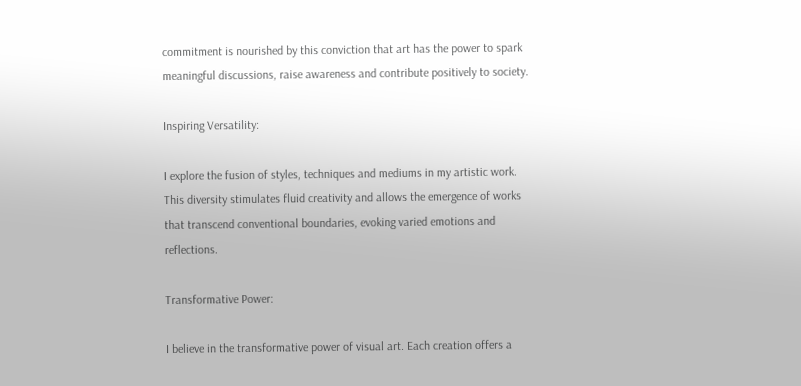commitment is nourished by this conviction that art has the power to spark meaningful discussions, raise awareness and contribute positively to society.

Inspiring Versatility:

I explore the fusion of styles, techniques and mediums in my artistic work. This diversity stimulates fluid creativity and allows the emergence of works that transcend conventional boundaries, evoking varied emotions and reflections.

Transformative Power:

I believe in the transformative power of visual art. Each creation offers a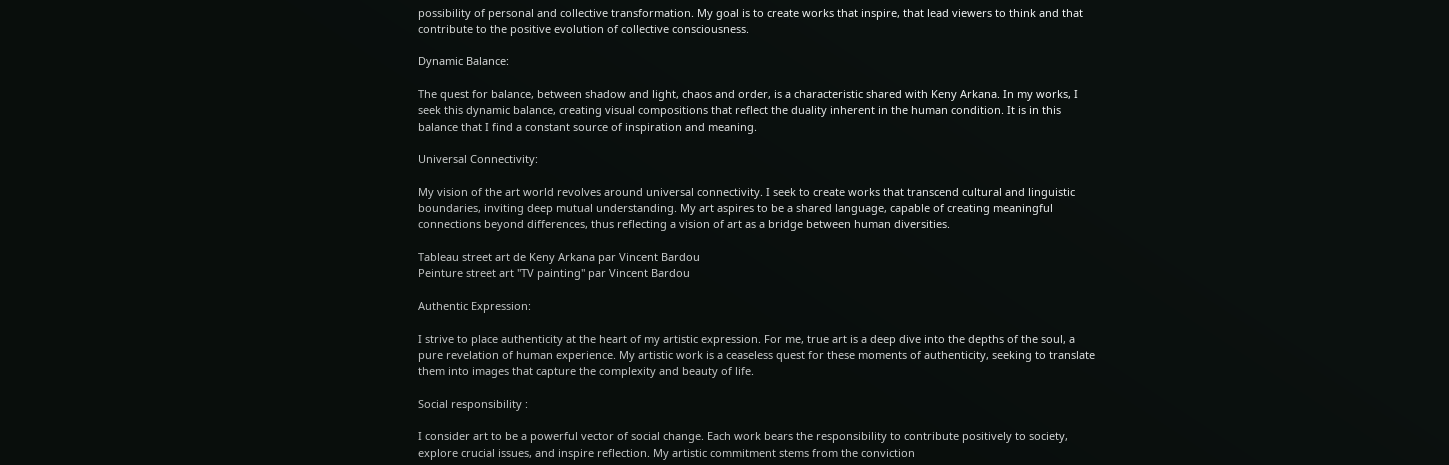possibility of personal and collective transformation. My goal is to create works that inspire, that lead viewers to think and that contribute to the positive evolution of collective consciousness.

Dynamic Balance:

The quest for balance, between shadow and light, chaos and order, is a characteristic shared with Keny Arkana. In my works, I seek this dynamic balance, creating visual compositions that reflect the duality inherent in the human condition. It is in this balance that I find a constant source of inspiration and meaning.

Universal Connectivity:

My vision of the art world revolves around universal connectivity. I seek to create works that transcend cultural and linguistic boundaries, inviting deep mutual understanding. My art aspires to be a shared language, capable of creating meaningful connections beyond differences, thus reflecting a vision of art as a bridge between human diversities.

Tableau street art de Keny Arkana par Vincent Bardou
Peinture street art "TV painting" par Vincent Bardou

Authentic Expression:

I strive to place authenticity at the heart of my artistic expression. For me, true art is a deep dive into the depths of the soul, a pure revelation of human experience. My artistic work is a ceaseless quest for these moments of authenticity, seeking to translate them into images that capture the complexity and beauty of life.

Social responsibility :

I consider art to be a powerful vector of social change. Each work bears the responsibility to contribute positively to society, explore crucial issues, and inspire reflection. My artistic commitment stems from the conviction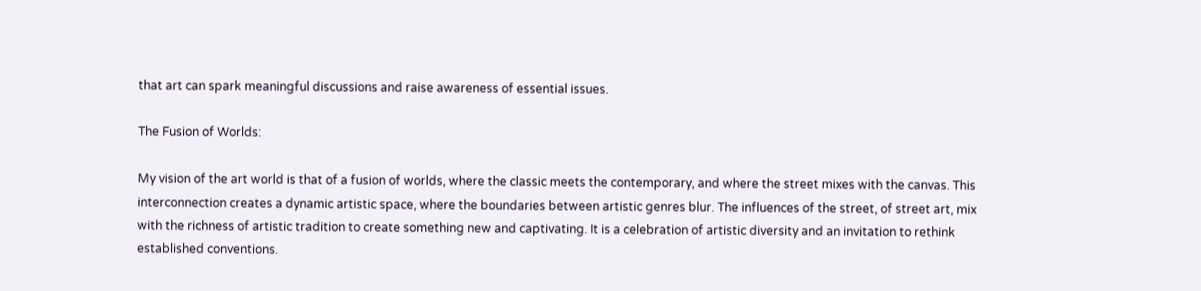that art can spark meaningful discussions and raise awareness of essential issues.

The Fusion of Worlds:

My vision of the art world is that of a fusion of worlds, where the classic meets the contemporary, and where the street mixes with the canvas. This interconnection creates a dynamic artistic space, where the boundaries between artistic genres blur. The influences of the street, of street art, mix with the richness of artistic tradition to create something new and captivating. It is a celebration of artistic diversity and an invitation to rethink established conventions.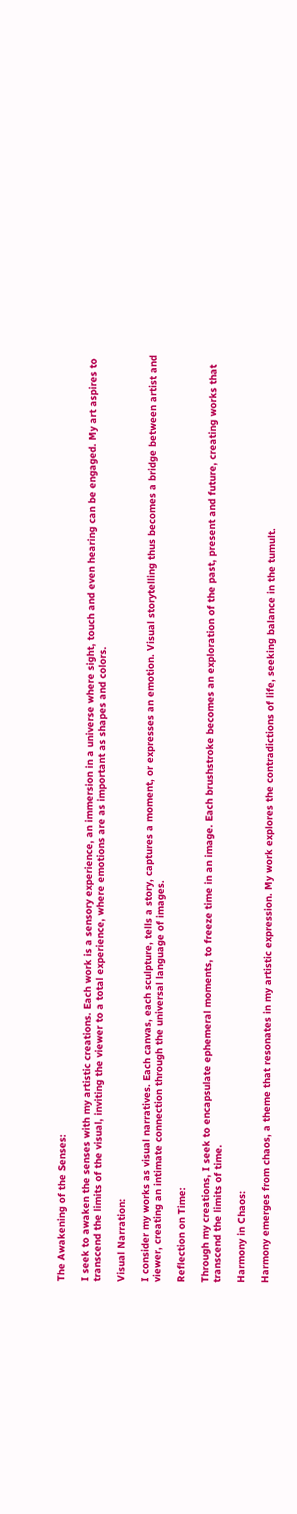The Awakening of the Senses:

I seek to awaken the senses with my artistic creations. Each work is a sensory experience, an immersion in a universe where sight, touch and even hearing can be engaged. My art aspires to transcend the limits of the visual, inviting the viewer to a total experience, where emotions are as important as shapes and colors.

Visual Narration:

I consider my works as visual narratives. Each canvas, each sculpture, tells a story, captures a moment, or expresses an emotion. Visual storytelling thus becomes a bridge between artist and viewer, creating an intimate connection through the universal language of images.

Reflection on Time:

Through my creations, I seek to encapsulate ephemeral moments, to freeze time in an image. Each brushstroke becomes an exploration of the past, present and future, creating works that transcend the limits of time.

Harmony in Chaos:

Harmony emerges from chaos, a theme that resonates in my artistic expression. My work explores the contradictions of life, seeking balance in the tumult.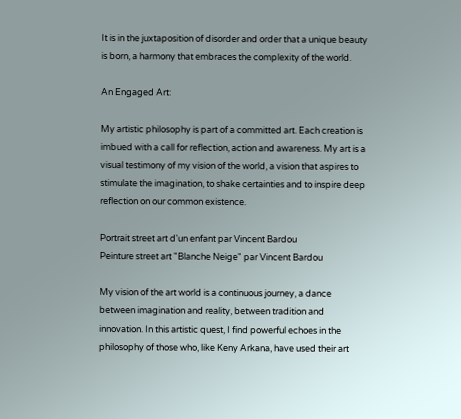It is in the juxtaposition of disorder and order that a unique beauty is born, a harmony that embraces the complexity of the world.

An Engaged Art:

My artistic philosophy is part of a committed art. Each creation is imbued with a call for reflection, action and awareness. My art is a visual testimony of my vision of the world, a vision that aspires to stimulate the imagination, to shake certainties and to inspire deep reflection on our common existence.

Portrait street art d'un enfant par Vincent Bardou
Peinture street art "Blanche Neige" par Vincent Bardou

My vision of the art world is a continuous journey, a dance between imagination and reality, between tradition and innovation. In this artistic quest, I find powerful echoes in the philosophy of those who, like Keny Arkana, have used their art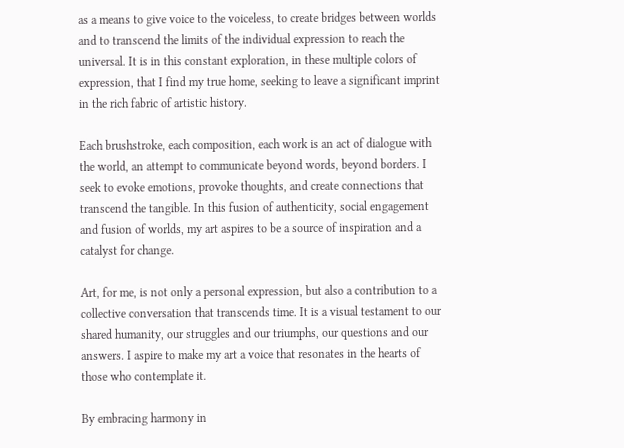as a means to give voice to the voiceless, to create bridges between worlds and to transcend the limits of the individual expression to reach the universal. It is in this constant exploration, in these multiple colors of expression, that I find my true home, seeking to leave a significant imprint in the rich fabric of artistic history.

Each brushstroke, each composition, each work is an act of dialogue with the world, an attempt to communicate beyond words, beyond borders. I seek to evoke emotions, provoke thoughts, and create connections that transcend the tangible. In this fusion of authenticity, social engagement and fusion of worlds, my art aspires to be a source of inspiration and a catalyst for change.

Art, for me, is not only a personal expression, but also a contribution to a collective conversation that transcends time. It is a visual testament to our shared humanity, our struggles and our triumphs, our questions and our answers. I aspire to make my art a voice that resonates in the hearts of those who contemplate it.

By embracing harmony in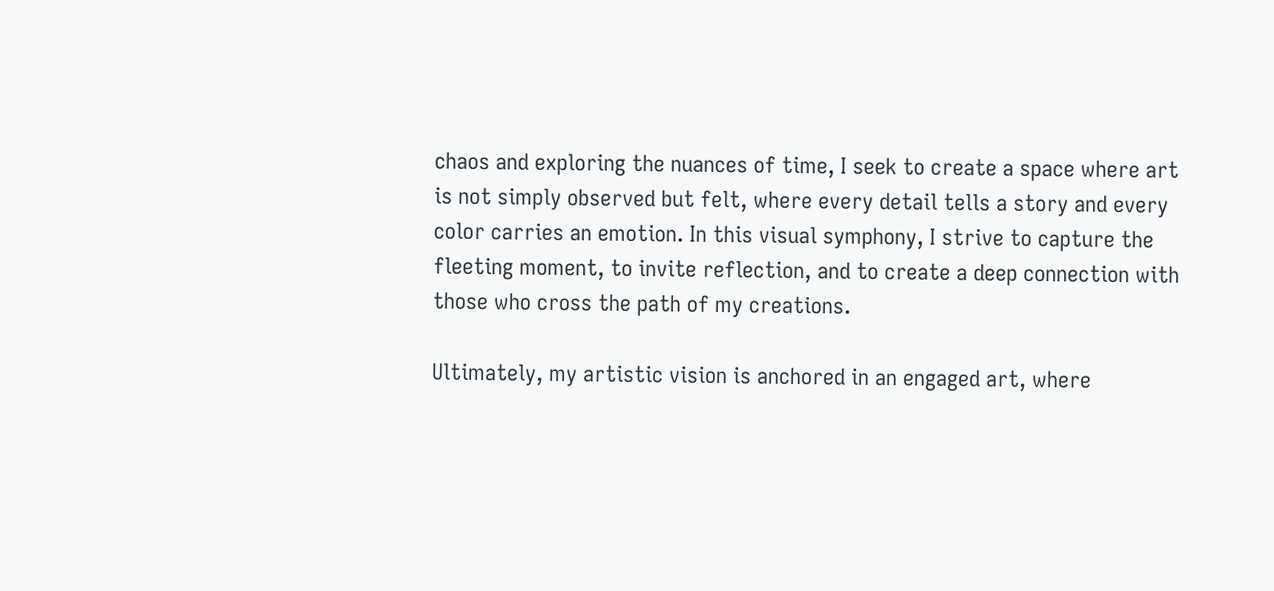chaos and exploring the nuances of time, I seek to create a space where art is not simply observed but felt, where every detail tells a story and every color carries an emotion. In this visual symphony, I strive to capture the fleeting moment, to invite reflection, and to create a deep connection with those who cross the path of my creations.

Ultimately, my artistic vision is anchored in an engaged art, where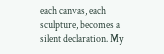each canvas, each sculpture, becomes a silent declaration. My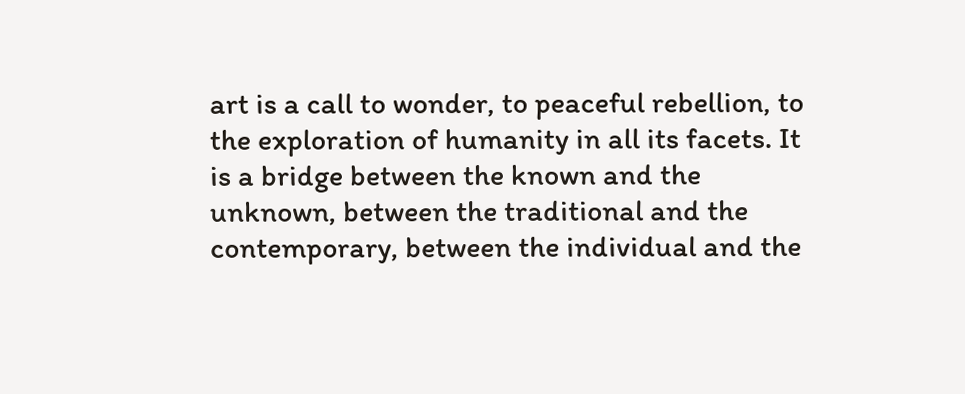art is a call to wonder, to peaceful rebellion, to the exploration of humanity in all its facets. It is a bridge between the known and the unknown, between the traditional and the contemporary, between the individual and the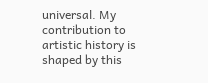universal. My contribution to artistic history is shaped by this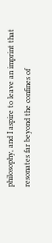philosophy, and I aspire to leave an imprint that resonates far beyond the confines of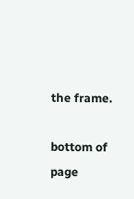the frame.

bottom of page